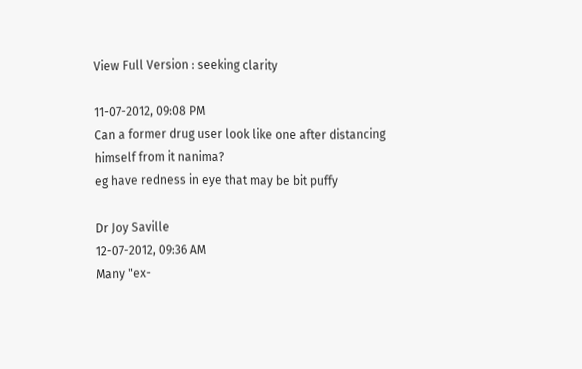View Full Version : seeking clarity

11-07-2012, 09:08 PM
Can a former drug user look like one after distancing himself from it nanima?
eg have redness in eye that may be bit puffy

Dr Joy Saville
12-07-2012, 09:36 AM
Many "ex-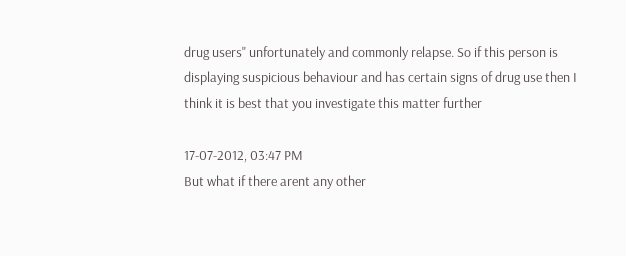drug users" unfortunately and commonly relapse. So if this person is displaying suspicious behaviour and has certain signs of drug use then I think it is best that you investigate this matter further

17-07-2012, 03:47 PM
But what if there arent any other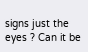signs just the eyes ? Can it be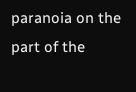paranoia on the part of the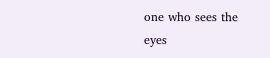one who sees the eyes